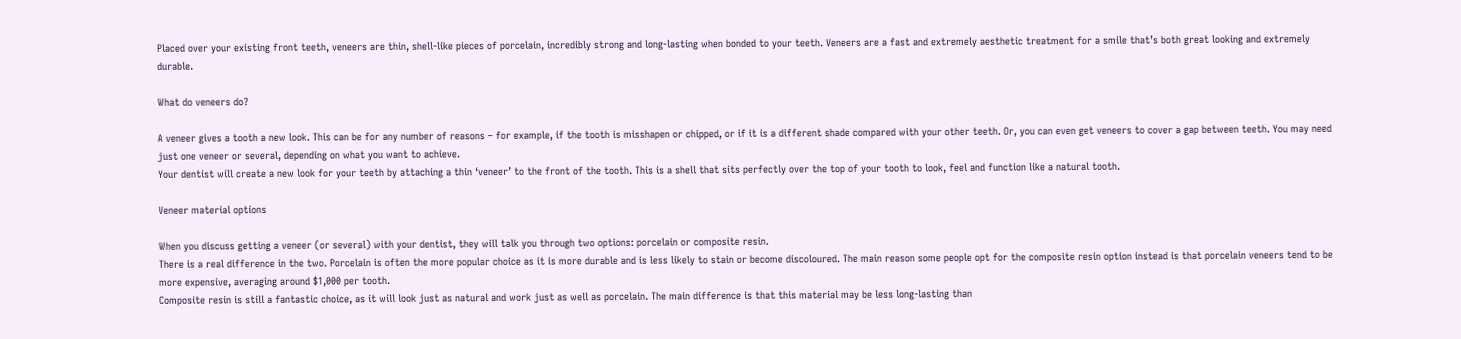Placed over your existing front teeth, veneers are thin, shell-like pieces of porcelain, incredibly strong and long-lasting when bonded to your teeth. Veneers are a fast and extremely aesthetic treatment for a smile that’s both great looking and extremely durable.

What do veneers do?

A veneer gives a tooth a new look. This can be for any number of reasons – for example, if the tooth is misshapen or chipped, or if it is a different shade compared with your other teeth. Or, you can even get veneers to cover a gap between teeth. You may need just one veneer or several, depending on what you want to achieve.
Your dentist will create a new look for your teeth by attaching a thin ‘veneer’ to the front of the tooth. This is a shell that sits perfectly over the top of your tooth to look, feel and function like a natural tooth.

Veneer material options

When you discuss getting a veneer (or several) with your dentist, they will talk you through two options: porcelain or composite resin.
There is a real difference in the two. Porcelain is often the more popular choice as it is more durable and is less likely to stain or become discoloured. The main reason some people opt for the composite resin option instead is that porcelain veneers tend to be more expensive, averaging around $1,000 per tooth.
Composite resin is still a fantastic choice, as it will look just as natural and work just as well as porcelain. The main difference is that this material may be less long-lasting than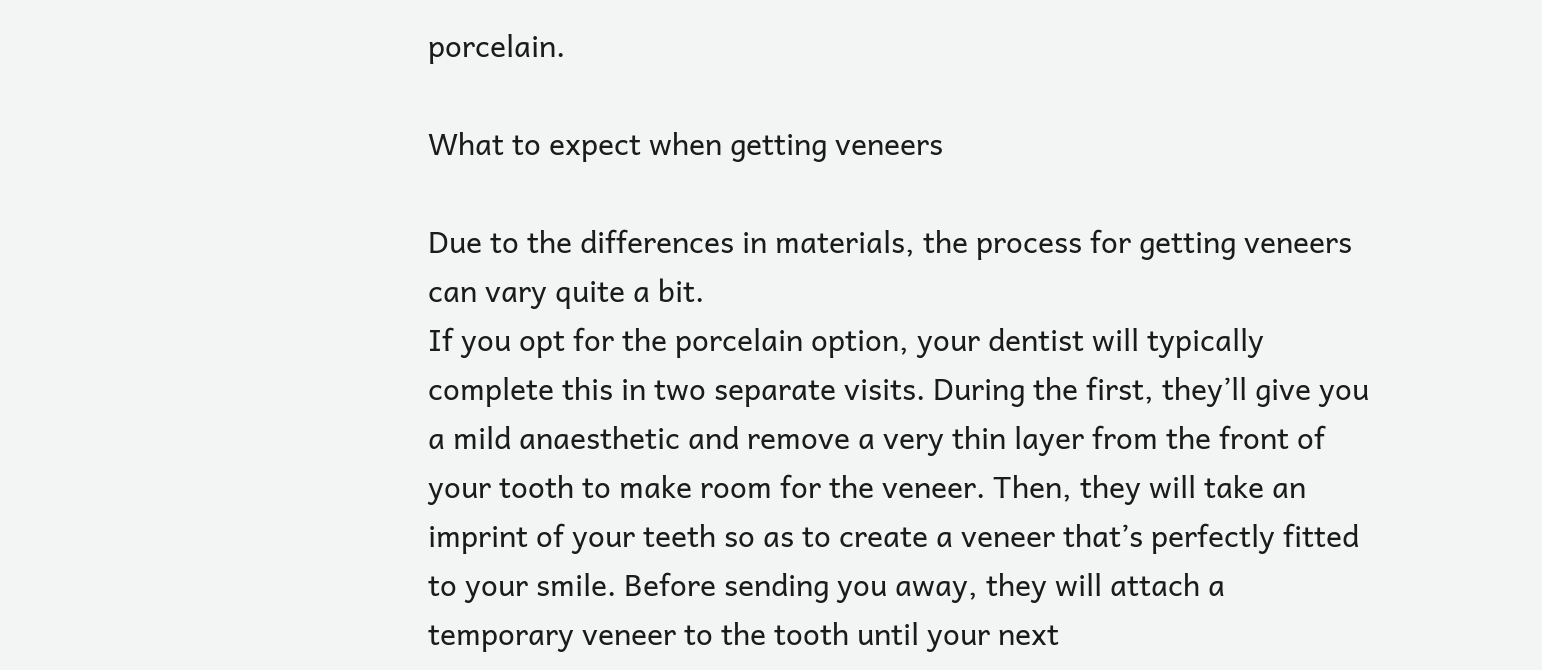porcelain.

What to expect when getting veneers

Due to the differences in materials, the process for getting veneers can vary quite a bit.
If you opt for the porcelain option, your dentist will typically complete this in two separate visits. During the first, they’ll give you a mild anaesthetic and remove a very thin layer from the front of your tooth to make room for the veneer. Then, they will take an imprint of your teeth so as to create a veneer that’s perfectly fitted to your smile. Before sending you away, they will attach a temporary veneer to the tooth until your next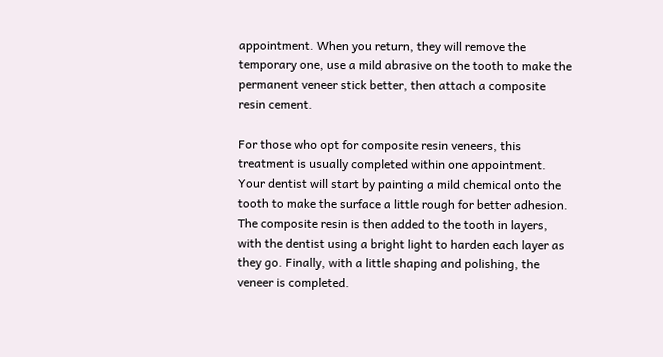appointment. When you return, they will remove the temporary one, use a mild abrasive on the tooth to make the permanent veneer stick better, then attach a composite resin cement.

For those who opt for composite resin veneers, this treatment is usually completed within one appointment. Your dentist will start by painting a mild chemical onto the tooth to make the surface a little rough for better adhesion. The composite resin is then added to the tooth in layers, with the dentist using a bright light to harden each layer as they go. Finally, with a little shaping and polishing, the veneer is completed.